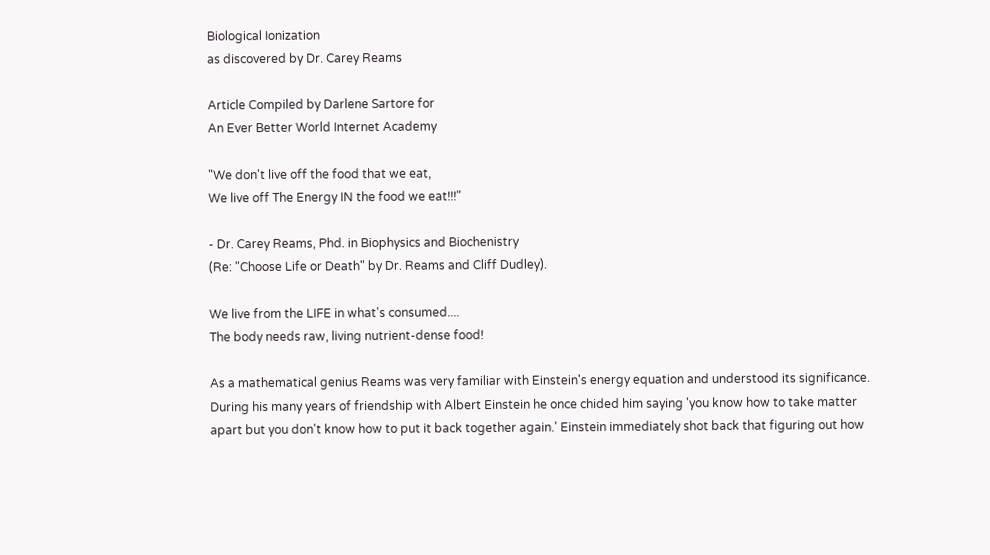Biological Ionization
as discovered by Dr. Carey Reams

Article Compiled by Darlene Sartore for
An Ever Better World Internet Academy

"We don't live off the food that we eat,
We live off The Energy IN the food we eat!!!"

- Dr. Carey Reams, Phd. in Biophysics and Biochenistry
(Re: "Choose Life or Death" by Dr. Reams and Cliff Dudley).

We live from the LIFE in what's consumed....
The body needs raw, living nutrient-dense food!

As a mathematical genius Reams was very familiar with Einstein's energy equation and understood its significance. During his many years of friendship with Albert Einstein he once chided him saying 'you know how to take matter apart but you don't know how to put it back together again.' Einstein immediately shot back that figuring out how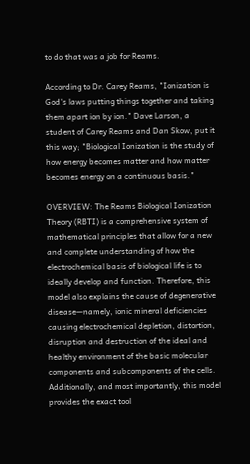to do that was a job for Reams.

According to Dr. Carey Reams, "Ionization is God's laws putting things together and taking them apart ion by ion." Dave Larson, a student of Carey Reams and Dan Skow, put it this way; "Biological Ionization is the study of how energy becomes matter and how matter becomes energy on a continuous basis."

OVERVIEW: The Reams Biological Ionization Theory (RBTI) is a comprehensive system of mathematical principles that allow for a new and complete understanding of how the electrochemical basis of biological life is to ideally develop and function. Therefore, this model also explains the cause of degenerative disease—namely, ionic mineral deficiencies causing electrochemical depletion, distortion, disruption and destruction of the ideal and healthy environment of the basic molecular components and subcomponents of the cells. Additionally, and most importantly, this model provides the exact tool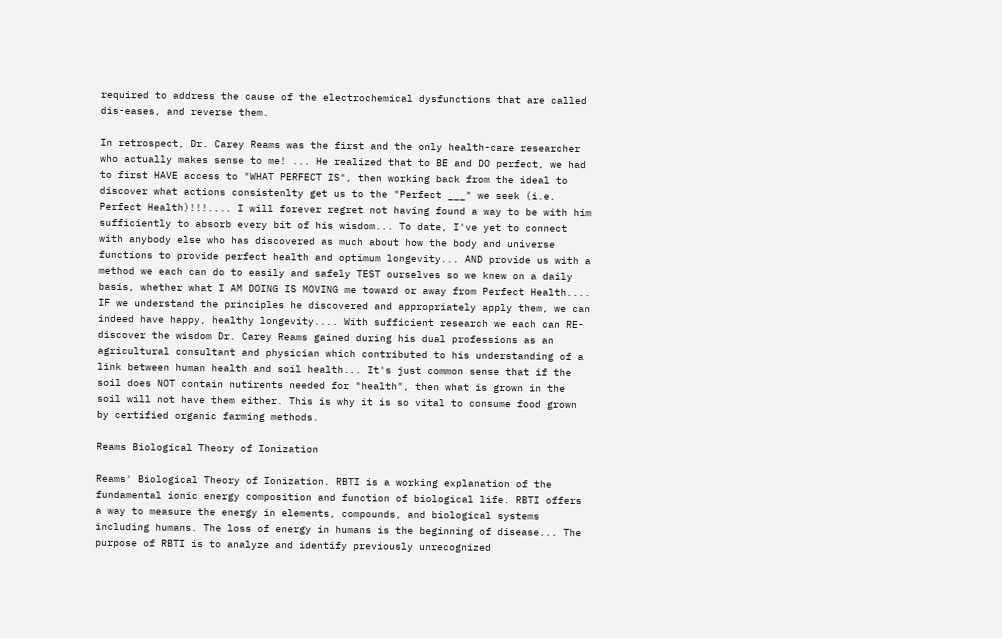required to address the cause of the electrochemical dysfunctions that are called dis-eases, and reverse them.

In retrospect, Dr. Carey Reams was the first and the only health-care researcher who actually makes sense to me! ... He realized that to BE and DO perfect, we had to first HAVE access to "WHAT PERFECT IS", then working back from the ideal to discover what actions consistenlty get us to the "Perfect ___" we seek (i.e. Perfect Health)!!!.... I will forever regret not having found a way to be with him sufficiently to absorb every bit of his wisdom... To date, I've yet to connect with anybody else who has discovered as much about how the body and universe functions to provide perfect health and optimum longevity... AND provide us with a method we each can do to easily and safely TEST ourselves so we knew on a daily basis, whether what I AM DOING IS MOVING me toward or away from Perfect Health.... IF we understand the principles he discovered and appropriately apply them, we can indeed have happy, healthy longevity.... With sufficient research we each can RE-discover the wisdom Dr. Carey Reams gained during his dual professions as an agricultural consultant and physician which contributed to his understanding of a link between human health and soil health... It's just common sense that if the soil does NOT contain nutirents needed for "health", then what is grown in the soil will not have them either. This is why it is so vital to consume food grown by certified organic farming methods.

Reams Biological Theory of Ionization

Reams' Biological Theory of Ionization. RBTI is a working explanation of the fundamental ionic energy composition and function of biological life. RBTI offers a way to measure the energy in elements, compounds, and biological systems including humans. The loss of energy in humans is the beginning of disease... The purpose of RBTI is to analyze and identify previously unrecognized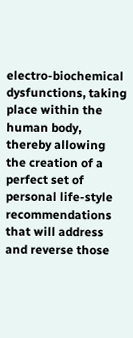electro-biochemical dysfunctions, taking place within the human body, thereby allowing the creation of a perfect set of personal life-style recommendations that will address and reverse those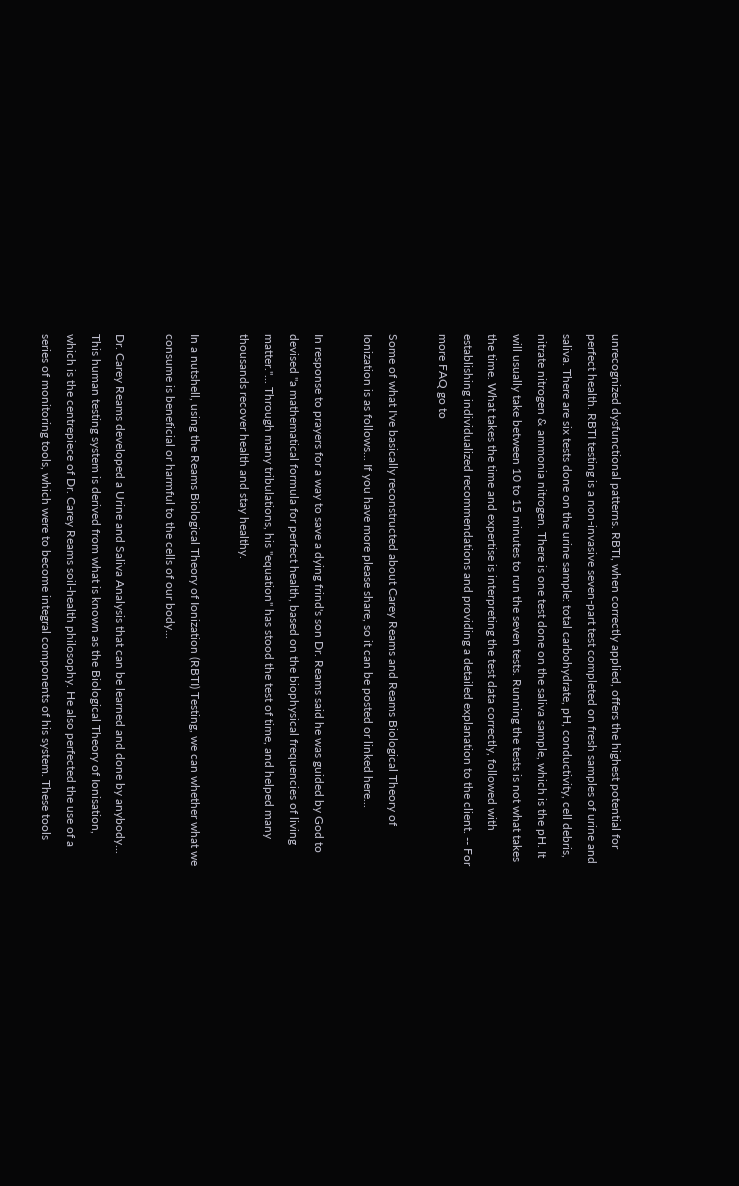unrecognized dysfunctional patterns. RBTI, when correctly applied, offers the highest potential for perfect health. RBTI testing is a non-invasive seven-part test completed on fresh samples of urine and saliva. There are six tests done on the urine sample: total carbohydrate, pH, conductivity, cell debris, nitrate nitrogen & ammonia nitrogen. There is one test done on the saliva sample, which is the pH. It will usually take between 10 to 15 minutes to run the seven tests. Running the tests is not what takes the time. What takes the time and expertise is interpreting the test data correctly, followed with establishing individualized recommendations and providing a detailed explanation to the client. -- For more FAQ go to

Some of what I've basically reconstructed about Carey Reams and Reams Biological Theory of Ionization is as follows... If you have more please share, so it can be posted or linked here...

In response to prayers for a way to save a dying frind's son Dr. Reams said he was guided by God to devised "a mathematical formula for perfect health, based on the biophysical frequencies of living matter."... Through many tribulations, his "equation" has stood the test of time, and helped many thousands recover health and stay healthy.

In a nutshell, using the Reams Biological Theory of Ionization (RBTI) Testing, we can whether what we consume is beneficial or harmful to the cells of our body...

Dr. Carey Reams developed a Urine and Saliva Analysis that can be learned and done by anybody... This human testing system is derived from what is known as the Biological Theory of Ionisation, which is the centrepiece of Dr. Carey Reams soil-health philosophy. He also perfected the use of a series of monitoring tools, which were to become integral components of his system. These tools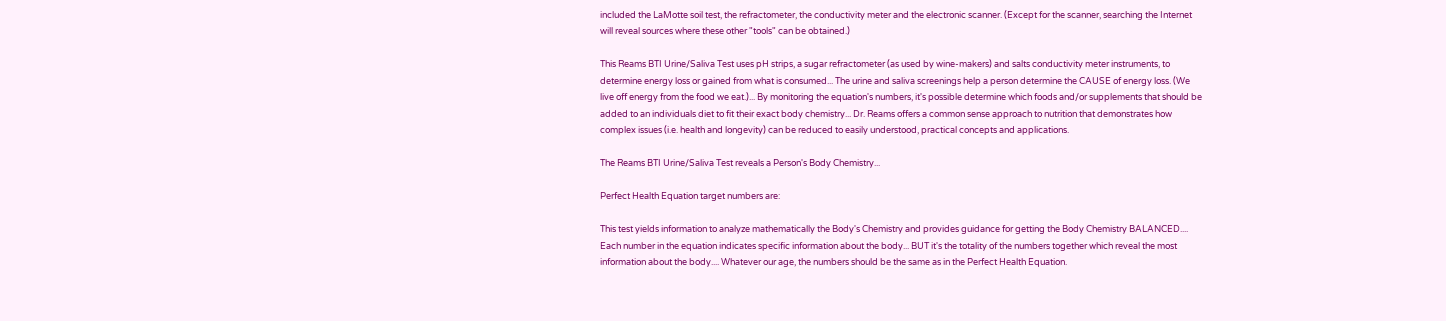included the LaMotte soil test, the refractometer, the conductivity meter and the electronic scanner. (Except for the scanner, searching the Internet will reveal sources where these other "tools" can be obtained.)

This Reams BTI Urine/Saliva Test uses pH strips, a sugar refractometer (as used by wine-makers) and salts conductivity meter instruments, to determine energy loss or gained from what is consumed... The urine and saliva screenings help a person determine the CAUSE of energy loss. (We live off energy from the food we eat.)... By monitoring the equation's numbers, it's possible determine which foods and/or supplements that should be added to an individuals diet to fit their exact body chemistry... Dr. Reams offers a common sense approach to nutrition that demonstrates how complex issues (i.e. health and longevity) can be reduced to easily understood, practical concepts and applications.

The Reams BTI Urine/Saliva Test reveals a Person's Body Chemistry...

Perfect Health Equation target numbers are:

This test yields information to analyze mathematically the Body's Chemistry and provides guidance for getting the Body Chemistry BALANCED.... Each number in the equation indicates specific information about the body... BUT it's the totality of the numbers together which reveal the most information about the body.... Whatever our age, the numbers should be the same as in the Perfect Health Equation.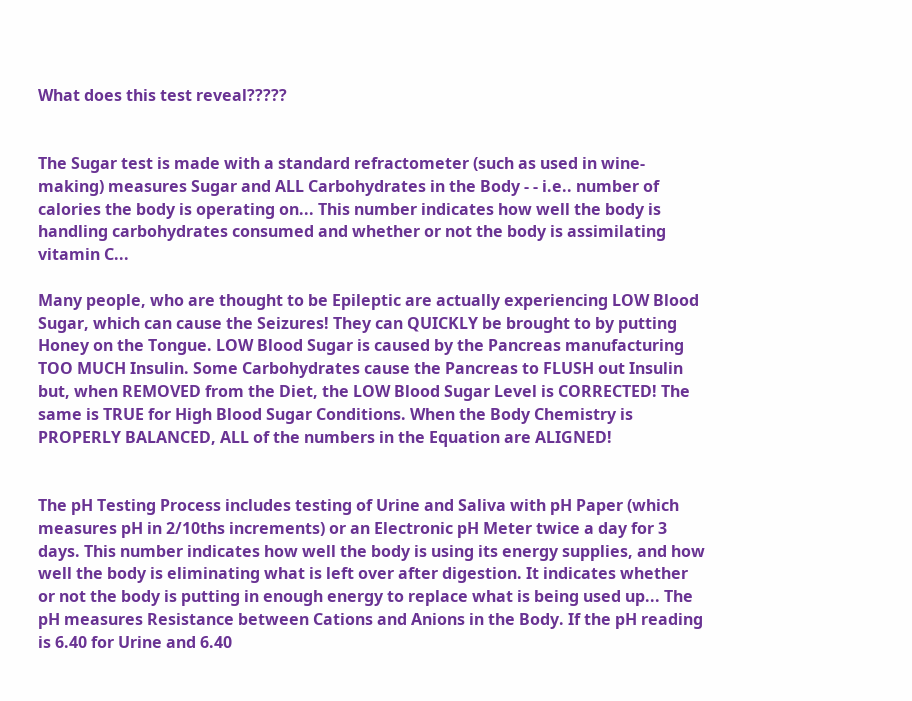What does this test reveal?????


The Sugar test is made with a standard refractometer (such as used in wine-making) measures Sugar and ALL Carbohydrates in the Body - - i.e.. number of calories the body is operating on... This number indicates how well the body is handling carbohydrates consumed and whether or not the body is assimilating vitamin C...

Many people, who are thought to be Epileptic are actually experiencing LOW Blood Sugar, which can cause the Seizures! They can QUICKLY be brought to by putting Honey on the Tongue. LOW Blood Sugar is caused by the Pancreas manufacturing TOO MUCH Insulin. Some Carbohydrates cause the Pancreas to FLUSH out Insulin but, when REMOVED from the Diet, the LOW Blood Sugar Level is CORRECTED! The same is TRUE for High Blood Sugar Conditions. When the Body Chemistry is PROPERLY BALANCED, ALL of the numbers in the Equation are ALIGNED!


The pH Testing Process includes testing of Urine and Saliva with pH Paper (which measures pH in 2/10ths increments) or an Electronic pH Meter twice a day for 3 days. This number indicates how well the body is using its energy supplies, and how well the body is eliminating what is left over after digestion. It indicates whether or not the body is putting in enough energy to replace what is being used up... The pH measures Resistance between Cations and Anions in the Body. If the pH reading is 6.40 for Urine and 6.40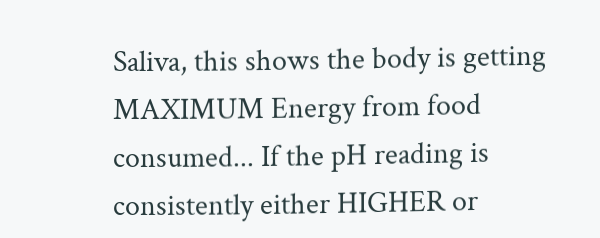Saliva, this shows the body is getting MAXIMUM Energy from food consumed... If the pH reading is consistently either HIGHER or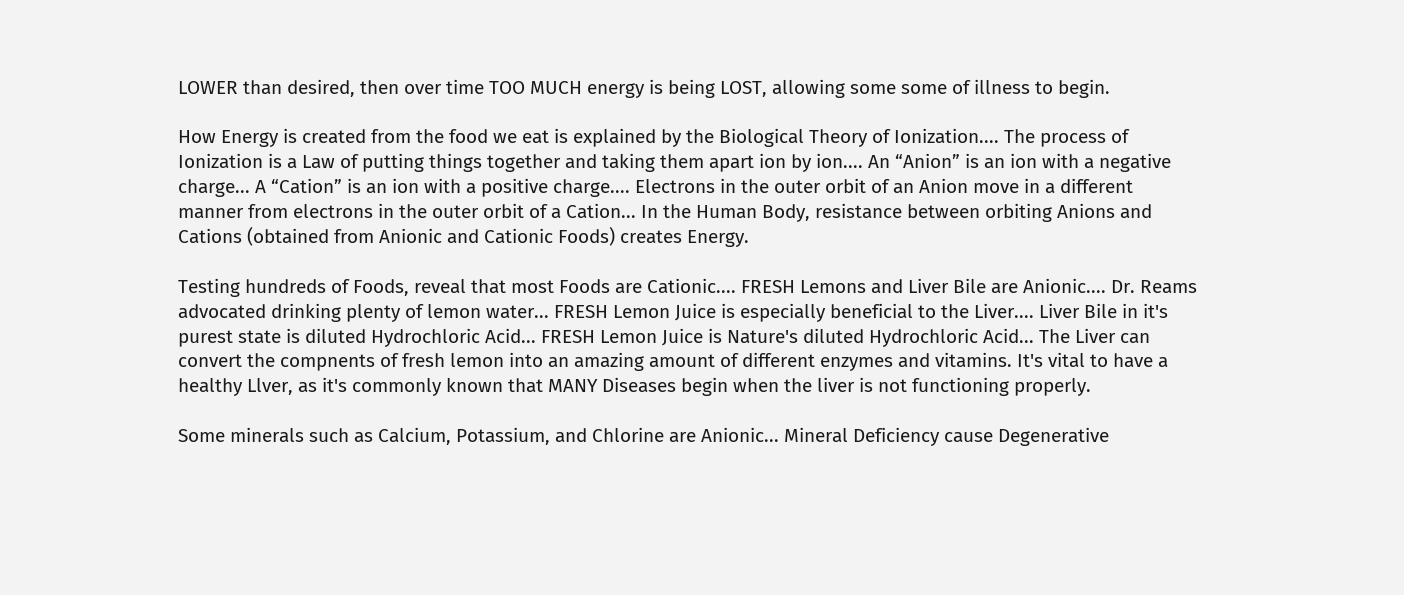LOWER than desired, then over time TOO MUCH energy is being LOST, allowing some some of illness to begin.

How Energy is created from the food we eat is explained by the Biological Theory of Ionization.... The process of Ionization is a Law of putting things together and taking them apart ion by ion.... An “Anion” is an ion with a negative charge... A “Cation” is an ion with a positive charge.... Electrons in the outer orbit of an Anion move in a different manner from electrons in the outer orbit of a Cation... In the Human Body, resistance between orbiting Anions and Cations (obtained from Anionic and Cationic Foods) creates Energy.

Testing hundreds of Foods, reveal that most Foods are Cationic.... FRESH Lemons and Liver Bile are Anionic.... Dr. Reams advocated drinking plenty of lemon water... FRESH Lemon Juice is especially beneficial to the Liver.... Liver Bile in it's purest state is diluted Hydrochloric Acid... FRESH Lemon Juice is Nature's diluted Hydrochloric Acid... The Liver can convert the compnents of fresh lemon into an amazing amount of different enzymes and vitamins. It's vital to have a healthy Llver, as it's commonly known that MANY Diseases begin when the liver is not functioning properly.

Some minerals such as Calcium, Potassium, and Chlorine are Anionic... Mineral Deficiency cause Degenerative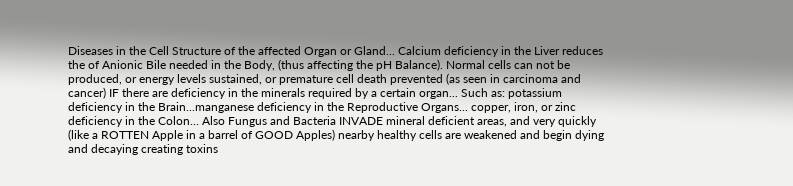Diseases in the Cell Structure of the affected Organ or Gland... Calcium deficiency in the Liver reduces the of Anionic Bile needed in the Body, (thus affecting the pH Balance). Normal cells can not be produced, or energy levels sustained, or premature cell death prevented (as seen in carcinoma and cancer) IF there are deficiency in the minerals required by a certain organ... Such as: potassium deficiency in the Brain...manganese deficiency in the Reproductive Organs... copper, iron, or zinc deficiency in the Colon... Also Fungus and Bacteria INVADE mineral deficient areas, and very quickly (like a ROTTEN Apple in a barrel of GOOD Apples) nearby healthy cells are weakened and begin dying and decaying creating toxins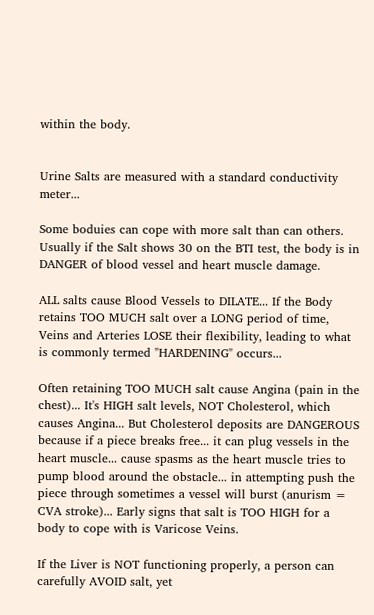within the body.


Urine Salts are measured with a standard conductivity meter...

Some boduies can cope with more salt than can others. Usually if the Salt shows 30 on the BTI test, the body is in DANGER of blood vessel and heart muscle damage.

ALL salts cause Blood Vessels to DILATE... If the Body retains TOO MUCH salt over a LONG period of time, Veins and Arteries LOSE their flexibility, leading to what is commonly termed "HARDENING" occurs...

Often retaining TOO MUCH salt cause Angina (pain in the chest)... It's HIGH salt levels, NOT Cholesterol, which causes Angina... But Cholesterol deposits are DANGEROUS because if a piece breaks free... it can plug vessels in the heart muscle... cause spasms as the heart muscle tries to pump blood around the obstacle... in attempting push the piece through sometimes a vessel will burst (anurism = CVA stroke)... Early signs that salt is TOO HIGH for a body to cope with is Varicose Veins.

If the Liver is NOT functioning properly, a person can carefully AVOID salt, yet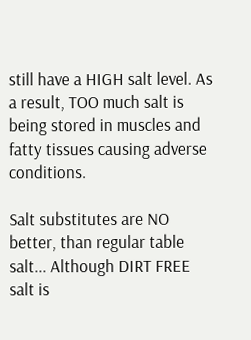still have a HIGH salt level. As a result, TOO much salt is being stored in muscles and fatty tissues causing adverse conditions.

Salt substitutes are NO better, than regular table salt... Although DIRT FREE salt is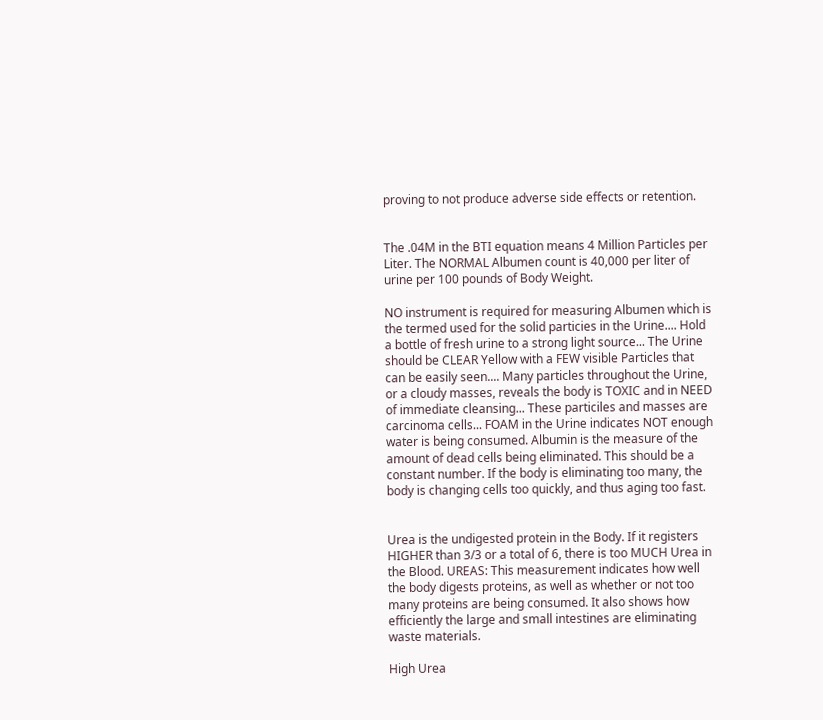proving to not produce adverse side effects or retention.


The .04M in the BTI equation means 4 Million Particles per Liter. The NORMAL Albumen count is 40,000 per liter of urine per 100 pounds of Body Weight.

NO instrument is required for measuring Albumen which is the termed used for the solid particies in the Urine.... Hold a bottle of fresh urine to a strong light source... The Urine should be CLEAR Yellow with a FEW visible Particles that can be easily seen.... Many particles throughout the Urine, or a cloudy masses, reveals the body is TOXIC and in NEED of immediate cleansing... These particiles and masses are carcinoma cells... FOAM in the Urine indicates NOT enough water is being consumed. Albumin is the measure of the amount of dead cells being eliminated. This should be a constant number. If the body is eliminating too many, the body is changing cells too quickly, and thus aging too fast.


Urea is the undigested protein in the Body. If it registers HIGHER than 3/3 or a total of 6, there is too MUCH Urea in the Blood. UREAS: This measurement indicates how well the body digests proteins, as well as whether or not too many proteins are being consumed. It also shows how efficiently the large and small intestines are eliminating waste materials.

High Urea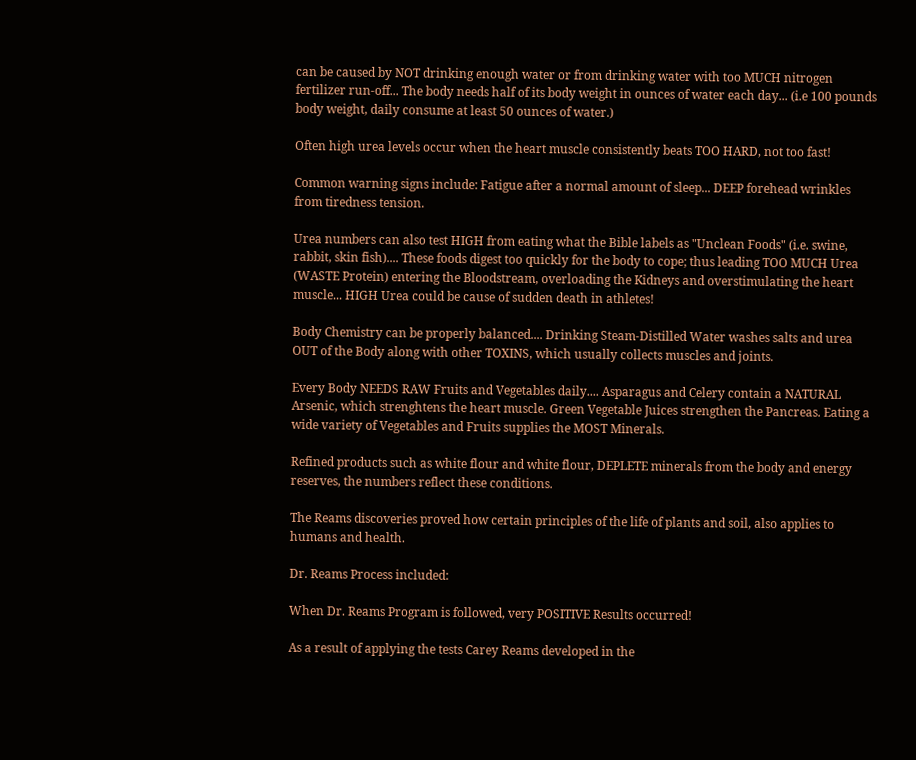can be caused by NOT drinking enough water or from drinking water with too MUCH nitrogen fertilizer run-off... The body needs half of its body weight in ounces of water each day... (i.e 100 pounds body weight, daily consume at least 50 ounces of water.)

Often high urea levels occur when the heart muscle consistently beats TOO HARD, not too fast!

Common warning signs include: Fatigue after a normal amount of sleep... DEEP forehead wrinkles from tiredness tension.

Urea numbers can also test HIGH from eating what the Bible labels as "Unclean Foods" (i.e. swine, rabbit, skin fish).... These foods digest too quickly for the body to cope; thus leading TOO MUCH Urea (WASTE Protein) entering the Bloodstream, overloading the Kidneys and overstimulating the heart muscle... HIGH Urea could be cause of sudden death in athletes!

Body Chemistry can be properly balanced.... Drinking Steam-Distilled Water washes salts and urea OUT of the Body along with other TOXINS, which usually collects muscles and joints.

Every Body NEEDS RAW Fruits and Vegetables daily.... Asparagus and Celery contain a NATURAL Arsenic, which strenghtens the heart muscle. Green Vegetable Juices strengthen the Pancreas. Eating a wide variety of Vegetables and Fruits supplies the MOST Minerals.

Refined products such as white flour and white flour, DEPLETE minerals from the body and energy reserves, the numbers reflect these conditions.

The Reams discoveries proved how certain principles of the life of plants and soil, also applies to humans and health.

Dr. Reams Process included:

When Dr. Reams Program is followed, very POSITIVE Results occurred!

As a result of applying the tests Carey Reams developed in the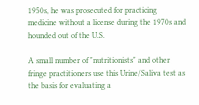1950s, he was prosecuted for practicing medicine without a license during the 1970s and hounded out of the U.S.

A small number of "nutritionists" and other fringe practitioners use this Urine/Saliva test as the basis for evaluating a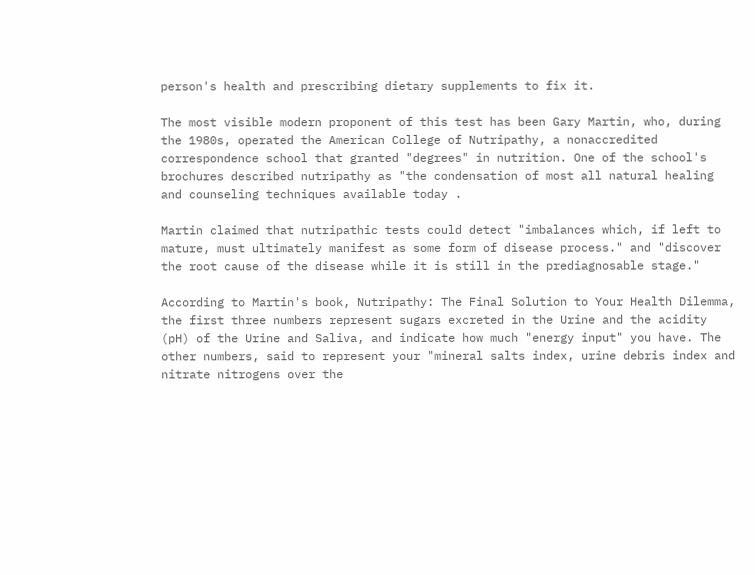person's health and prescribing dietary supplements to fix it.

The most visible modern proponent of this test has been Gary Martin, who, during the 1980s, operated the American College of Nutripathy, a nonaccredited correspondence school that granted "degrees" in nutrition. One of the school's brochures described nutripathy as "the condensation of most all natural healing and counseling techniques available today .

Martin claimed that nutripathic tests could detect "imbalances which, if left to mature, must ultimately manifest as some form of disease process." and "discover the root cause of the disease while it is still in the prediagnosable stage."

According to Martin's book, Nutripathy: The Final Solution to Your Health Dilemma, the first three numbers represent sugars excreted in the Urine and the acidity (pH) of the Urine and Saliva, and indicate how much "energy input" you have. The other numbers, said to represent your "mineral salts index, urine debris index and nitrate nitrogens over the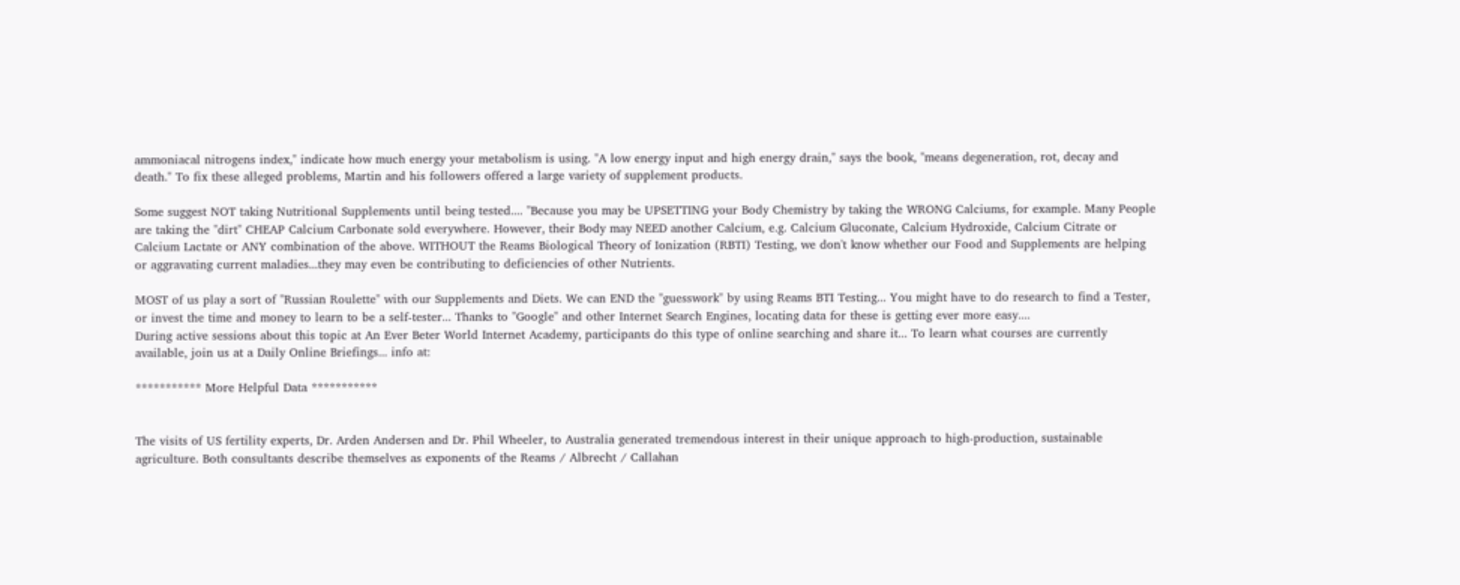ammoniacal nitrogens index," indicate how much energy your metabolism is using. "A low energy input and high energy drain," says the book, "means degeneration, rot, decay and death." To fix these alleged problems, Martin and his followers offered a large variety of supplement products.

Some suggest NOT taking Nutritional Supplements until being tested.... "Because you may be UPSETTING your Body Chemistry by taking the WRONG Calciums, for example. Many People are taking the "dirt" CHEAP Calcium Carbonate sold everywhere. However, their Body may NEED another Calcium, e.g. Calcium Gluconate, Calcium Hydroxide, Calcium Citrate or Calcium Lactate or ANY combination of the above. WITHOUT the Reams Biological Theory of Ionization (RBTI) Testing, we don't know whether our Food and Supplements are helping or aggravating current maladies...they may even be contributing to deficiencies of other Nutrients.

MOST of us play a sort of "Russian Roulette" with our Supplements and Diets. We can END the "guesswork" by using Reams BTI Testing... You might have to do research to find a Tester, or invest the time and money to learn to be a self-tester... Thanks to "Google" and other Internet Search Engines, locating data for these is getting ever more easy....
During active sessions about this topic at An Ever Beter World Internet Academy, participants do this type of online searching and share it... To learn what courses are currently available, join us at a Daily Online Briefings... info at:

*********** More Helpful Data ***********


The visits of US fertility experts, Dr. Arden Andersen and Dr. Phil Wheeler, to Australia generated tremendous interest in their unique approach to high-production, sustainable agriculture. Both consultants describe themselves as exponents of the Reams / Albrecht / Callahan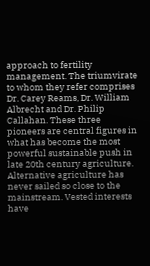approach to fertility management. The triumvirate to whom they refer comprises Dr. Carey Reams, Dr. William Albrecht and Dr. Philip Callahan. These three pioneers are central figures in what has become the most powerful sustainable push in late 20th century agriculture. Alternative agriculture has never sailed so close to the mainstream. Vested interests have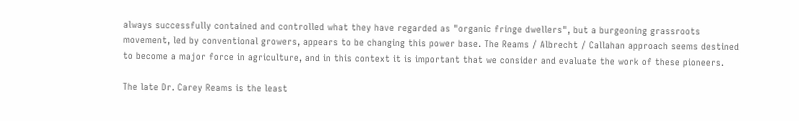always successfully contained and controlled what they have regarded as "organic fringe dwellers", but a burgeoning grassroots movement, led by conventional growers, appears to be changing this power base. The Reams / Albrecht / Callahan approach seems destined to become a major force in agriculture, and in this context it is important that we consider and evaluate the work of these pioneers.

The late Dr. Carey Reams is the least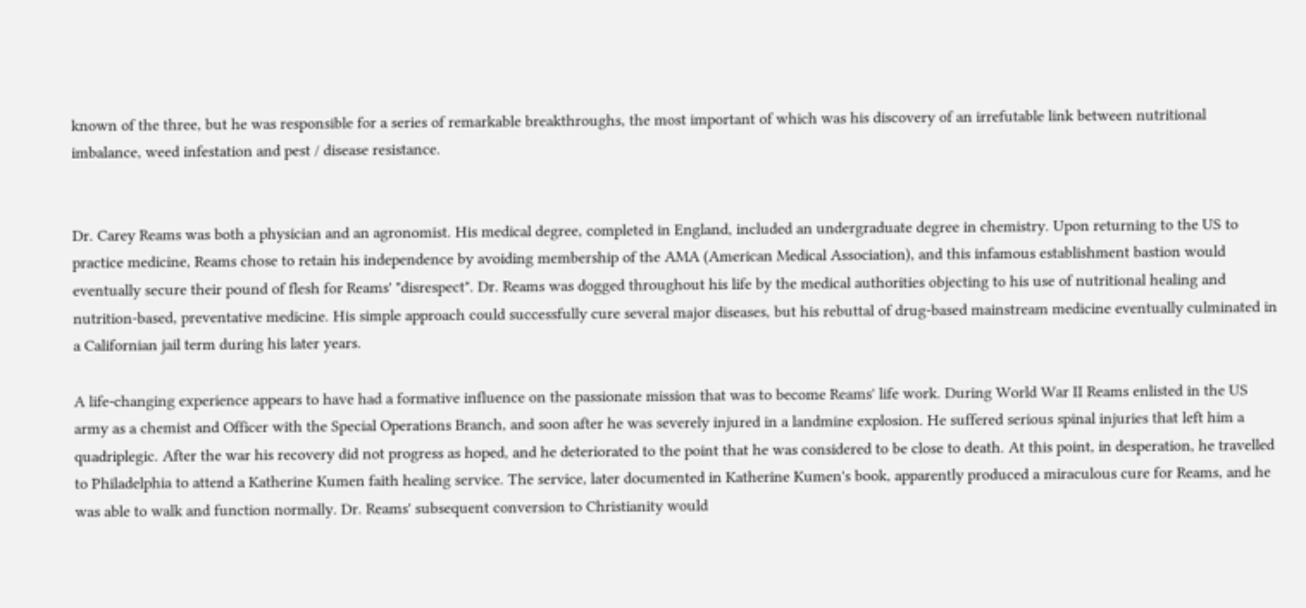known of the three, but he was responsible for a series of remarkable breakthroughs, the most important of which was his discovery of an irrefutable link between nutritional imbalance, weed infestation and pest / disease resistance.


Dr. Carey Reams was both a physician and an agronomist. His medical degree, completed in England, included an undergraduate degree in chemistry. Upon returning to the US to practice medicine, Reams chose to retain his independence by avoiding membership of the AMA (American Medical Association), and this infamous establishment bastion would eventually secure their pound of flesh for Reams' "disrespect". Dr. Reams was dogged throughout his life by the medical authorities objecting to his use of nutritional healing and nutrition-based, preventative medicine. His simple approach could successfully cure several major diseases, but his rebuttal of drug-based mainstream medicine eventually culminated in a Californian jail term during his later years.

A life-changing experience appears to have had a formative influence on the passionate mission that was to become Reams' life work. During World War II Reams enlisted in the US army as a chemist and Officer with the Special Operations Branch, and soon after he was severely injured in a landmine explosion. He suffered serious spinal injuries that left him a quadriplegic. After the war his recovery did not progress as hoped, and he deteriorated to the point that he was considered to be close to death. At this point, in desperation, he travelled to Philadelphia to attend a Katherine Kumen faith healing service. The service, later documented in Katherine Kumen's book, apparently produced a miraculous cure for Reams, and he was able to walk and function normally. Dr. Reams' subsequent conversion to Christianity would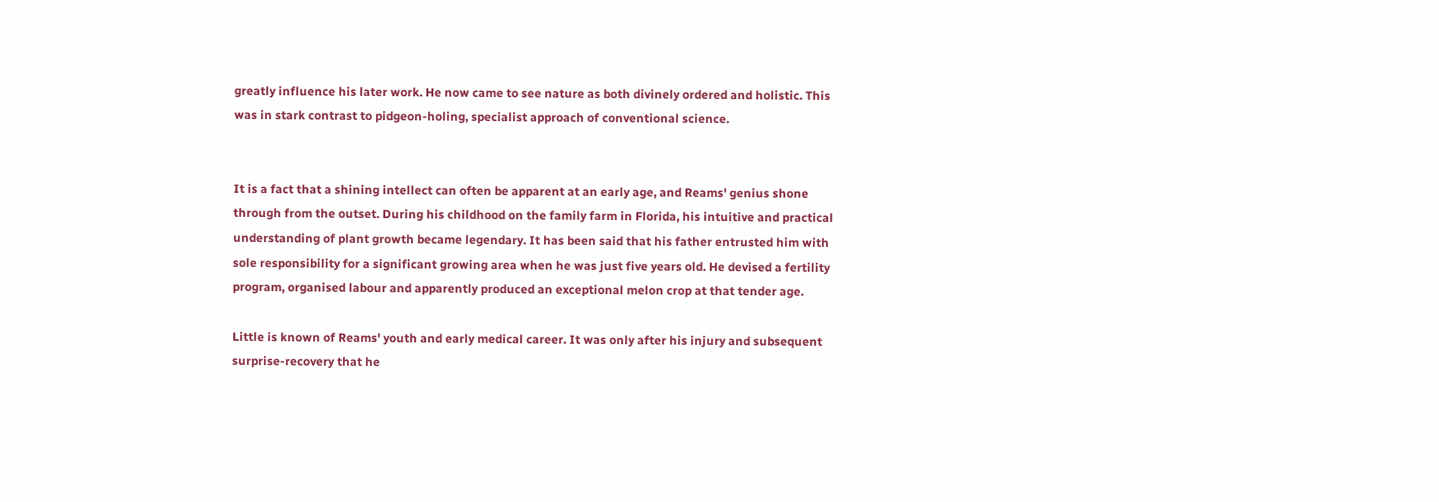greatly influence his later work. He now came to see nature as both divinely ordered and holistic. This was in stark contrast to pidgeon-holing, specialist approach of conventional science.


It is a fact that a shining intellect can often be apparent at an early age, and Reams' genius shone through from the outset. During his childhood on the family farm in Florida, his intuitive and practical understanding of plant growth became legendary. It has been said that his father entrusted him with sole responsibility for a significant growing area when he was just five years old. He devised a fertility program, organised labour and apparently produced an exceptional melon crop at that tender age.

Little is known of Reams' youth and early medical career. It was only after his injury and subsequent surprise-recovery that he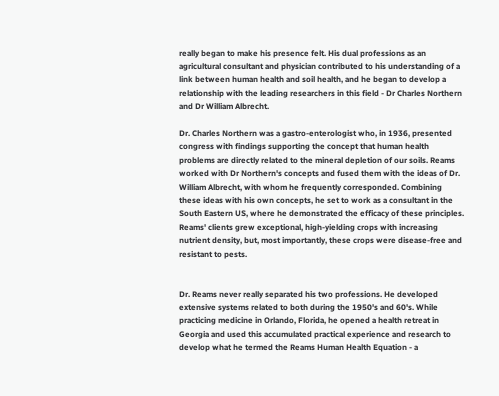really began to make his presence felt. His dual professions as an agricultural consultant and physician contributed to his understanding of a link between human health and soil health, and he began to develop a relationship with the leading researchers in this field - Dr Charles Northern and Dr William Albrecht.

Dr. Charles Northern was a gastro-enterologist who, in 1936, presented congress with findings supporting the concept that human health problems are directly related to the mineral depletion of our soils. Reams worked with Dr Northern's concepts and fused them with the ideas of Dr. William Albrecht, with whom he frequently corresponded. Combining these ideas with his own concepts, he set to work as a consultant in the South Eastern US, where he demonstrated the efficacy of these principles. Reams' clients grew exceptional, high-yielding crops with increasing nutrient density, but, most importantly, these crops were disease-free and resistant to pests.


Dr. Reams never really separated his two professions. He developed extensive systems related to both during the 1950's and 60's. While practicing medicine in Orlando, Florida, he opened a health retreat in Georgia and used this accumulated practical experience and research to develop what he termed the Reams Human Health Equation - a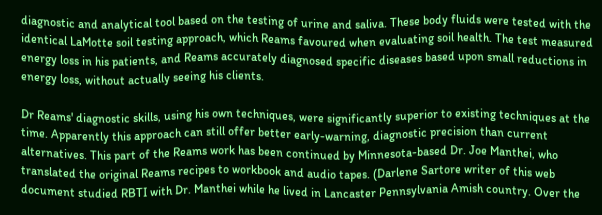diagnostic and analytical tool based on the testing of urine and saliva. These body fluids were tested with the identical LaMotte soil testing approach, which Reams favoured when evaluating soil health. The test measured energy loss in his patients, and Reams accurately diagnosed specific diseases based upon small reductions in energy loss, without actually seeing his clients.

Dr Reams' diagnostic skills, using his own techniques, were significantly superior to existing techniques at the time. Apparently this approach can still offer better early-warning, diagnostic precision than current alternatives. This part of the Reams work has been continued by Minnesota-based Dr. Joe Manthei, who translated the original Reams recipes to workbook and audio tapes. (Darlene Sartore writer of this web document studied RBTI with Dr. Manthei while he lived in Lancaster Pennsylvania Amish country. Over the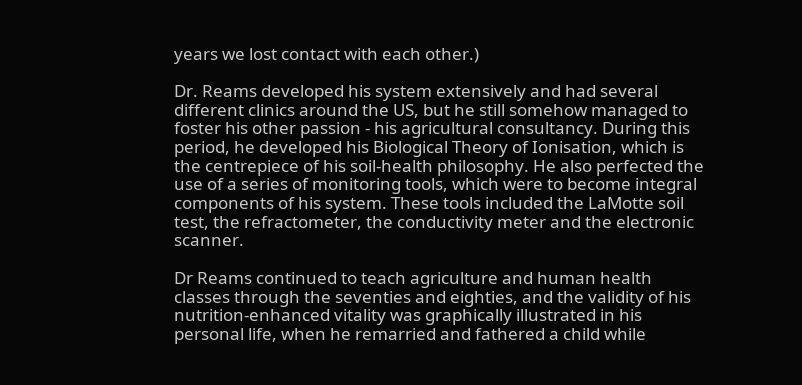years we lost contact with each other.)

Dr. Reams developed his system extensively and had several different clinics around the US, but he still somehow managed to foster his other passion - his agricultural consultancy. During this period, he developed his Biological Theory of Ionisation, which is the centrepiece of his soil-health philosophy. He also perfected the use of a series of monitoring tools, which were to become integral components of his system. These tools included the LaMotte soil test, the refractometer, the conductivity meter and the electronic scanner.

Dr Reams continued to teach agriculture and human health classes through the seventies and eighties, and the validity of his nutrition-enhanced vitality was graphically illustrated in his personal life, when he remarried and fathered a child while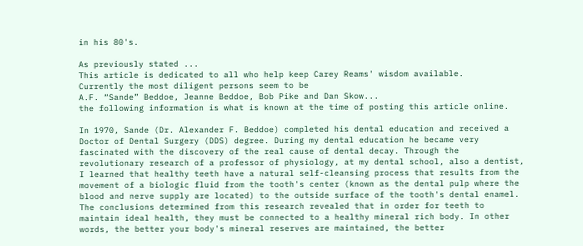in his 80's.

As previously stated ...
This article is dedicated to all who help keep Carey Reams' wisdom available.
Currently the most diligent persons seem to be
A.F. “Sande” Beddoe, Jeanne Beddoe, Bob Pike and Dan Skow...
the following information is what is known at the time of posting this article online.

In 1970, Sande (Dr. Alexander F. Beddoe) completed his dental education and received a Doctor of Dental Surgery (DDS) degree. During my dental education he became very fascinated with the discovery of the real cause of dental decay. Through the revolutionary research of a professor of physiology, at my dental school, also a dentist, I learned that healthy teeth have a natural self-cleansing process that results from the movement of a biologic fluid from the tooth's center (known as the dental pulp where the blood and nerve supply are located) to the outside surface of the tooth's dental enamel. The conclusions determined from this research revealed that in order for teeth to maintain ideal health, they must be connected to a healthy mineral rich body. In other words, the better your body's mineral reserves are maintained, the better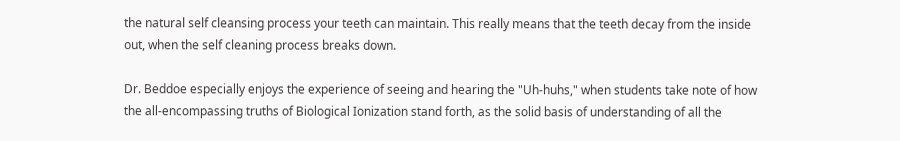the natural self cleansing process your teeth can maintain. This really means that the teeth decay from the inside out, when the self cleaning process breaks down.

Dr. Beddoe especially enjoys the experience of seeing and hearing the "Uh-huhs," when students take note of how the all-encompassing truths of Biological Ionization stand forth, as the solid basis of understanding of all the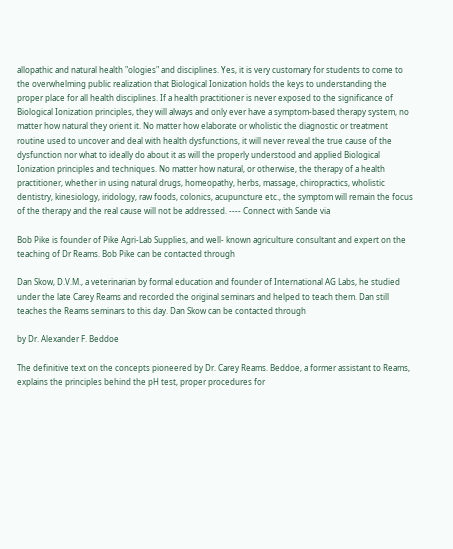allopathic and natural health "ologies" and disciplines. Yes, it is very customary for students to come to the overwhelming public realization that Biological Ionization holds the keys to understanding the proper place for all health disciplines. If a health practitioner is never exposed to the significance of Biological Ionization principles, they will always and only ever have a symptom-based therapy system, no matter how natural they orient it. No matter how elaborate or wholistic the diagnostic or treatment routine used to uncover and deal with health dysfunctions, it will never reveal the true cause of the dysfunction nor what to ideally do about it as will the properly understood and applied Biological Ionization principles and techniques. No matter how natural, or otherwise, the therapy of a health practitioner, whether in using natural drugs, homeopathy, herbs, massage, chiropractics, wholistic dentistry, kinesiology, iridology, raw foods, colonics, acupuncture etc., the symptom will remain the focus of the therapy and the real cause will not be addressed. ---- Connect with Sande via

Bob Pike is founder of Pike Agri-Lab Supplies, and well- known agriculture consultant and expert on the teaching of Dr Reams. Bob Pike can be contacted through

Dan Skow, D.V.M., a veterinarian by formal education and founder of International AG Labs, he studied under the late Carey Reams and recorded the original seminars and helped to teach them. Dan still teaches the Reams seminars to this day. Dan Skow can be contacted through

by Dr. Alexander F. Beddoe

The definitive text on the concepts pioneered by Dr. Carey Reams. Beddoe, a former assistant to Reams, explains the principles behind the pH test, proper procedures for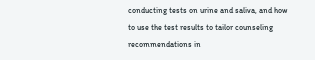conducting tests on urine and saliva, and how to use the test results to tailor counseling recommendations in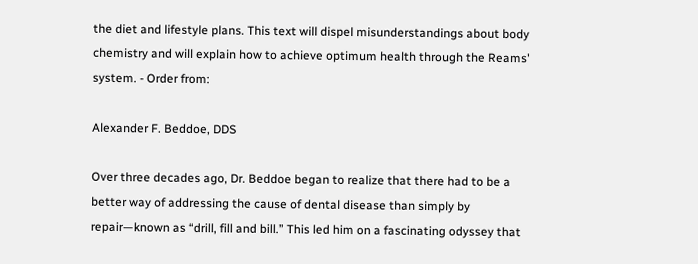the diet and lifestyle plans. This text will dispel misunderstandings about body chemistry and will explain how to achieve optimum health through the Reams' system. - Order from:

Alexander F. Beddoe, DDS

Over three decades ago, Dr. Beddoe began to realize that there had to be a better way of addressing the cause of dental disease than simply by repair—known as “drill, fill and bill.” This led him on a fascinating odyssey that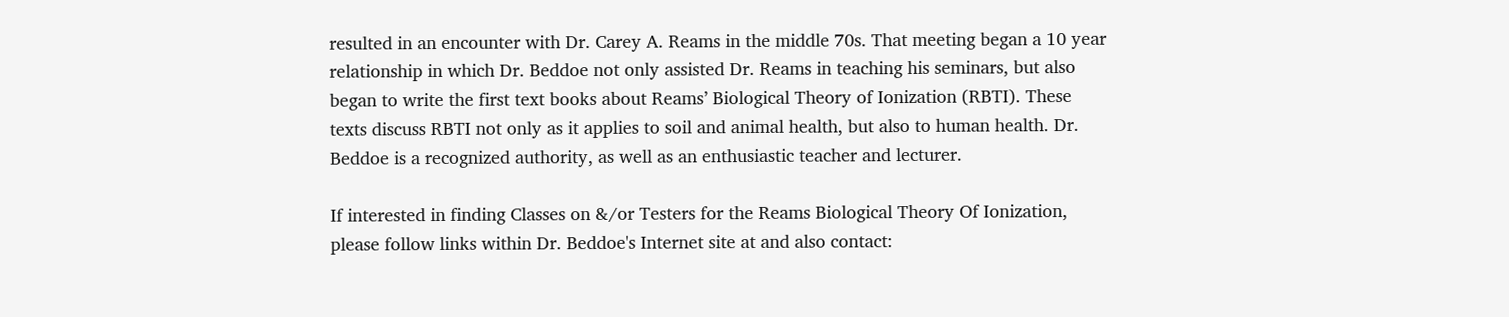resulted in an encounter with Dr. Carey A. Reams in the middle 70s. That meeting began a 10 year relationship in which Dr. Beddoe not only assisted Dr. Reams in teaching his seminars, but also began to write the first text books about Reams’ Biological Theory of Ionization (RBTI). These texts discuss RBTI not only as it applies to soil and animal health, but also to human health. Dr. Beddoe is a recognized authority, as well as an enthusiastic teacher and lecturer.

If interested in finding Classes on &/or Testers for the Reams Biological Theory Of Ionization, please follow links within Dr. Beddoe's Internet site at and also contact: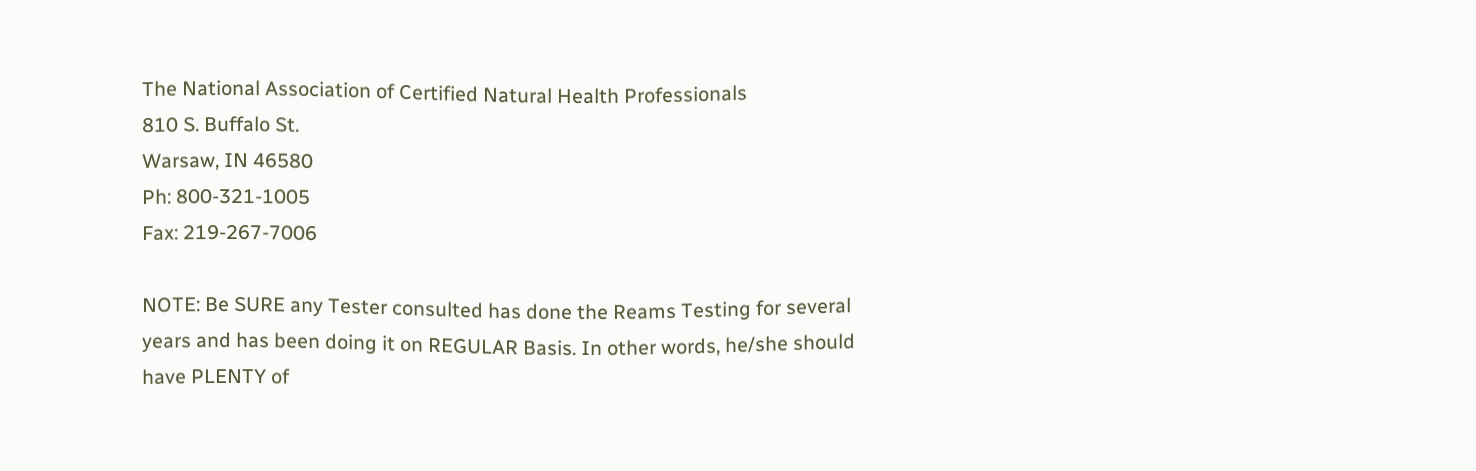The National Association of Certified Natural Health Professionals
810 S. Buffalo St.
Warsaw, IN 46580
Ph: 800-321-1005
Fax: 219-267-7006

NOTE: Be SURE any Tester consulted has done the Reams Testing for several years and has been doing it on REGULAR Basis. In other words, he/she should have PLENTY of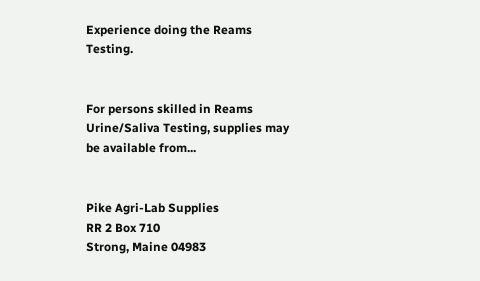Experience doing the Reams Testing.


For persons skilled in Reams Urine/Saliva Testing, supplies may be available from...


Pike Agri-Lab Supplies
RR 2 Box 710
Strong, Maine 04983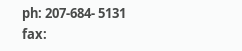ph: 207-684- 5131
fax: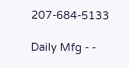207-684-5133

Daily Mfg - -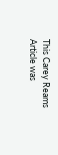This Carey Reams Article was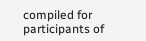compiled for participants of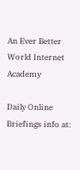An Ever Better World Internet Academy

Daily Online Briefings info at: